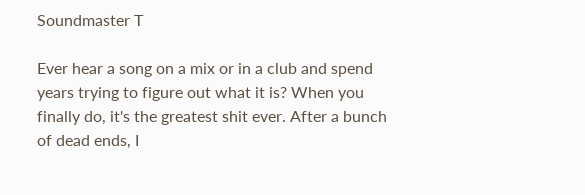Soundmaster T

Ever hear a song on a mix or in a club and spend years trying to figure out what it is? When you finally do, it's the greatest shit ever. After a bunch of dead ends, I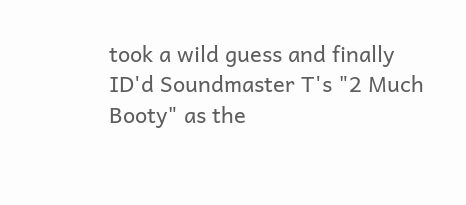took a wild guess and finally ID'd Soundmaster T's "2 Much Booty" as the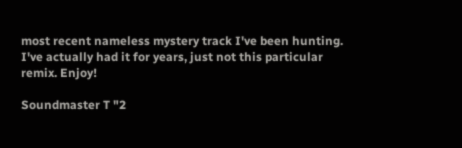most recent nameless mystery track I've been hunting. I've actually had it for years, just not this particular remix. Enjoy!

Soundmaster T "2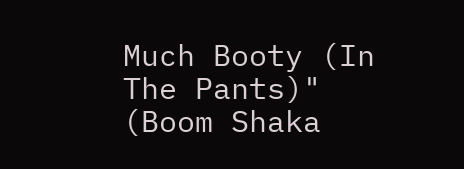Much Booty (In The Pants)" (Boom Shaka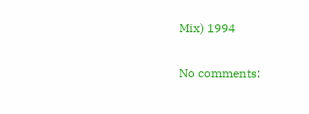Mix) 1994

No comments: